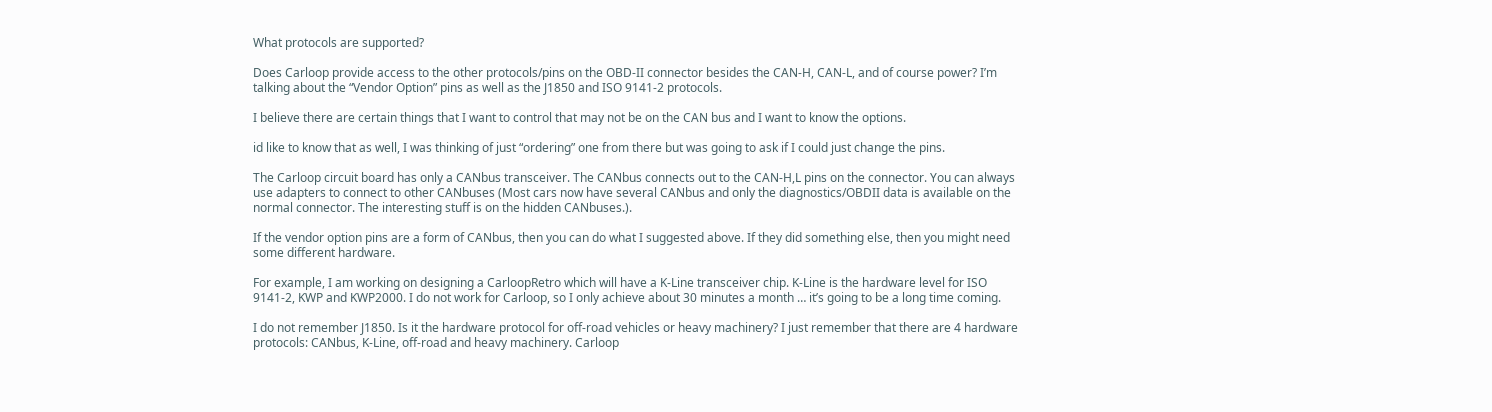What protocols are supported?

Does Carloop provide access to the other protocols/pins on the OBD-II connector besides the CAN-H, CAN-L, and of course power? I’m talking about the “Vendor Option” pins as well as the J1850 and ISO 9141-2 protocols.

I believe there are certain things that I want to control that may not be on the CAN bus and I want to know the options.

id like to know that as well, I was thinking of just “ordering” one from there but was going to ask if I could just change the pins.

The Carloop circuit board has only a CANbus transceiver. The CANbus connects out to the CAN-H,L pins on the connector. You can always use adapters to connect to other CANbuses (Most cars now have several CANbus and only the diagnostics/OBDII data is available on the normal connector. The interesting stuff is on the hidden CANbuses.).

If the vendor option pins are a form of CANbus, then you can do what I suggested above. If they did something else, then you might need some different hardware.

For example, I am working on designing a CarloopRetro which will have a K-Line transceiver chip. K-Line is the hardware level for ISO 9141-2, KWP and KWP2000. I do not work for Carloop, so I only achieve about 30 minutes a month … it’s going to be a long time coming.

I do not remember J1850. Is it the hardware protocol for off-road vehicles or heavy machinery? I just remember that there are 4 hardware protocols: CANbus, K-Line, off-road and heavy machinery. Carloop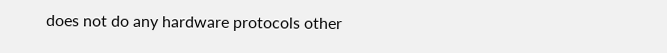does not do any hardware protocols other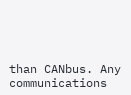than CANbus. Any communications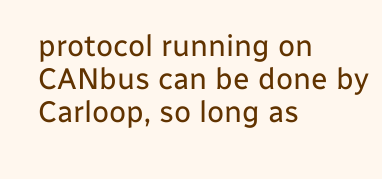protocol running on CANbus can be done by Carloop, so long as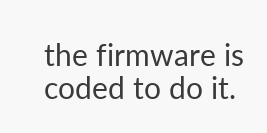the firmware is coded to do it.